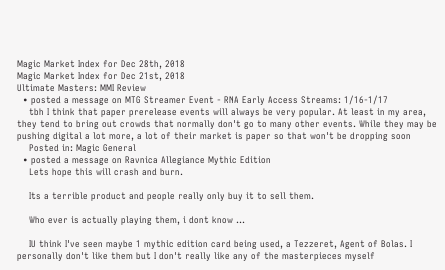Magic Market Index for Dec 28th, 2018
Magic Market Index for Dec 21st, 2018
Ultimate Masters: MMI Review
  • posted a message on MTG Streamer Event - RNA Early Access Streams: 1/16-1/17
    tbh I think that paper prerelease events will always be very popular. At least in my area, they tend to bring out crowds that normally don't go to many other events. While they may be pushing digital a lot more, a lot of their market is paper so that won't be dropping soon
    Posted in: Magic General
  • posted a message on Ravnica Allegiance Mythic Edition
    Lets hope this will crash and burn.

    Its a terrible product and people really only buy it to sell them.

    Who ever is actually playing them, i dont know ...

    IU think I've seen maybe 1 mythic edition card being used, a Tezzeret, Agent of Bolas. I personally don't like them but I don't really like any of the masterpieces myself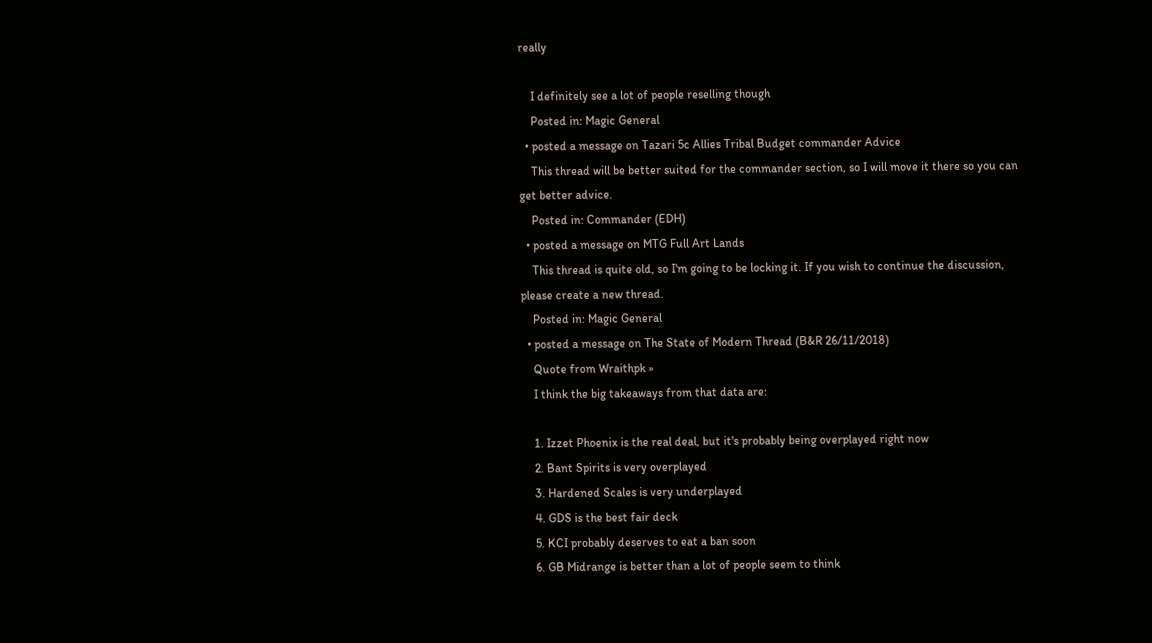really

    I definitely see a lot of people reselling though
    Posted in: Magic General
  • posted a message on Tazari 5c Allies Tribal Budget commander Advice
    This thread will be better suited for the commander section, so I will move it there so you can get better advice.
    Posted in: Commander (EDH)
  • posted a message on MTG Full Art Lands
    This thread is quite old, so I'm going to be locking it. If you wish to continue the discussion, please create a new thread.
    Posted in: Magic General
  • posted a message on The State of Modern Thread (B&R 26/11/2018)
    Quote from Wraithpk »
    I think the big takeaways from that data are:

    1. Izzet Phoenix is the real deal, but it's probably being overplayed right now
    2. Bant Spirits is very overplayed
    3. Hardened Scales is very underplayed
    4. GDS is the best fair deck
    5. KCI probably deserves to eat a ban soon
    6. GB Midrange is better than a lot of people seem to think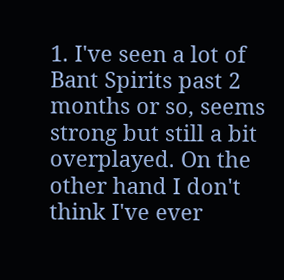1. I've seen a lot of Bant Spirits past 2 months or so, seems strong but still a bit overplayed. On the other hand I don't think I've ever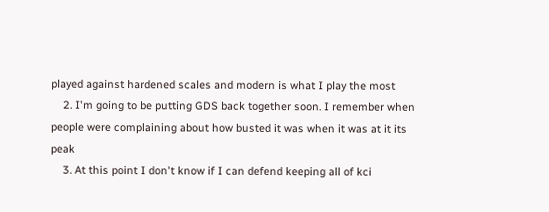played against hardened scales and modern is what I play the most
    2. I'm going to be putting GDS back together soon. I remember when people were complaining about how busted it was when it was at it its peak
    3. At this point I don't know if I can defend keeping all of kci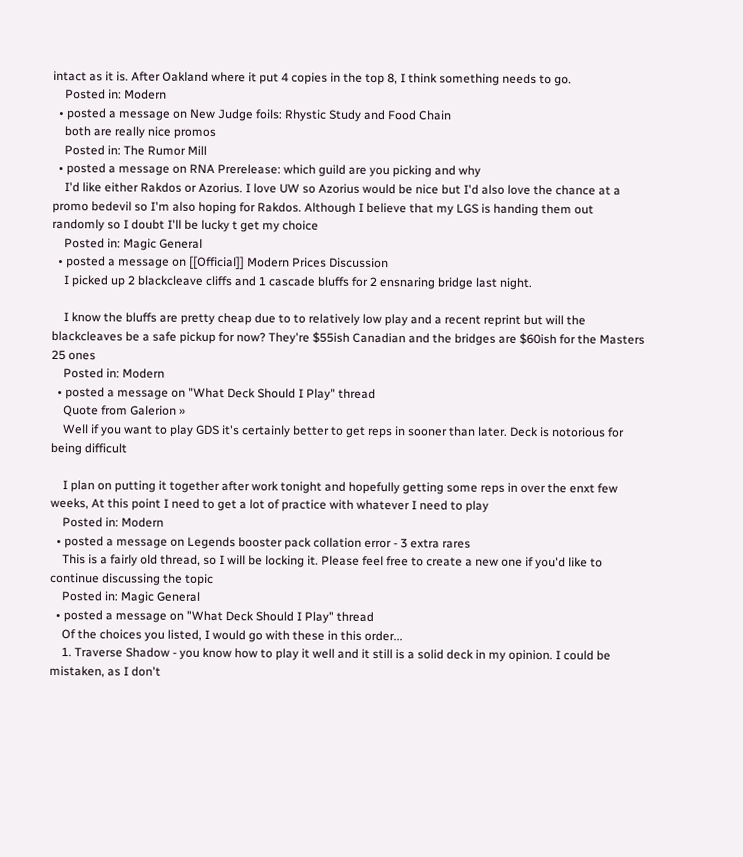intact as it is. After Oakland where it put 4 copies in the top 8, I think something needs to go.
    Posted in: Modern
  • posted a message on New Judge foils: Rhystic Study and Food Chain
    both are really nice promos
    Posted in: The Rumor Mill
  • posted a message on RNA Prerelease: which guild are you picking and why
    I'd like either Rakdos or Azorius. I love UW so Azorius would be nice but I'd also love the chance at a promo bedevil so I'm also hoping for Rakdos. Although I believe that my LGS is handing them out randomly so I doubt I'll be lucky t get my choice
    Posted in: Magic General
  • posted a message on [[Official]] Modern Prices Discussion
    I picked up 2 blackcleave cliffs and 1 cascade bluffs for 2 ensnaring bridge last night.

    I know the bluffs are pretty cheap due to to relatively low play and a recent reprint but will the blackcleaves be a safe pickup for now? They're $55ish Canadian and the bridges are $60ish for the Masters 25 ones
    Posted in: Modern
  • posted a message on "What Deck Should I Play" thread
    Quote from Galerion »
    Well if you want to play GDS it's certainly better to get reps in sooner than later. Deck is notorious for being difficult

    I plan on putting it together after work tonight and hopefully getting some reps in over the enxt few weeks, At this point I need to get a lot of practice with whatever I need to play
    Posted in: Modern
  • posted a message on Legends booster pack collation error - 3 extra rares
    This is a fairly old thread, so I will be locking it. Please feel free to create a new one if you'd like to continue discussing the topic
    Posted in: Magic General
  • posted a message on "What Deck Should I Play" thread
    Of the choices you listed, I would go with these in this order...
    1. Traverse Shadow - you know how to play it well and it still is a solid deck in my opinion. I could be mistaken, as I don't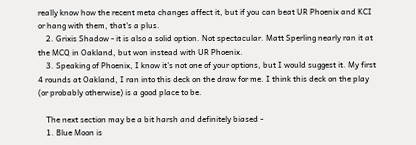really know how the recent meta changes affect it, but if you can beat UR Phoenix and KCI or hang with them, that's a plus.
    2. Grixis Shadow - it is also a solid option. Not spectacular. Matt Sperling nearly ran it at the MCQ in Oakland, but won instead with UR Phoenix.
    3. Speaking of Phoenix, I know it's not one of your options, but I would suggest it. My first 4 rounds at Oakland, I ran into this deck on the draw for me. I think this deck on the play (or probably otherwise) is a good place to be.

    The next section may be a bit harsh and definitely biased -
    1. Blue Moon is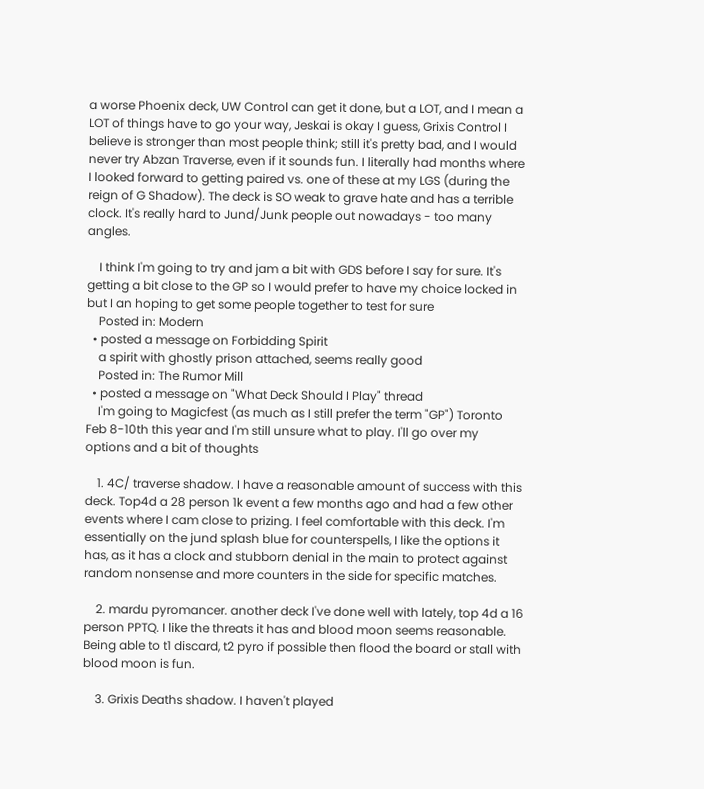a worse Phoenix deck, UW Control can get it done, but a LOT, and I mean a LOT of things have to go your way, Jeskai is okay I guess, Grixis Control I believe is stronger than most people think; still it's pretty bad, and I would never try Abzan Traverse, even if it sounds fun. I literally had months where I looked forward to getting paired vs. one of these at my LGS (during the reign of G Shadow). The deck is SO weak to grave hate and has a terrible clock. It's really hard to Jund/Junk people out nowadays - too many angles.

    I think I'm going to try and jam a bit with GDS before I say for sure. It's getting a bit close to the GP so I would prefer to have my choice locked in but I an hoping to get some people together to test for sure
    Posted in: Modern
  • posted a message on Forbidding Spirit
    a spirit with ghostly prison attached, seems really good
    Posted in: The Rumor Mill
  • posted a message on "What Deck Should I Play" thread
    I'm going to Magicfest (as much as I still prefer the term "GP") Toronto Feb 8-10th this year and I'm still unsure what to play. I'll go over my options and a bit of thoughts

    1. 4C/ traverse shadow. I have a reasonable amount of success with this deck. Top4d a 28 person 1k event a few months ago and had a few other events where I cam close to prizing. I feel comfortable with this deck. I'm essentially on the jund splash blue for counterspells, I like the options it has, as it has a clock and stubborn denial in the main to protect against random nonsense and more counters in the side for specific matches.

    2. mardu pyromancer. another deck I've done well with lately, top 4d a 16 person PPTQ. I like the threats it has and blood moon seems reasonable. Being able to t1 discard, t2 pyro if possible then flood the board or stall with blood moon is fun.

    3. Grixis Deaths shadow. I haven't played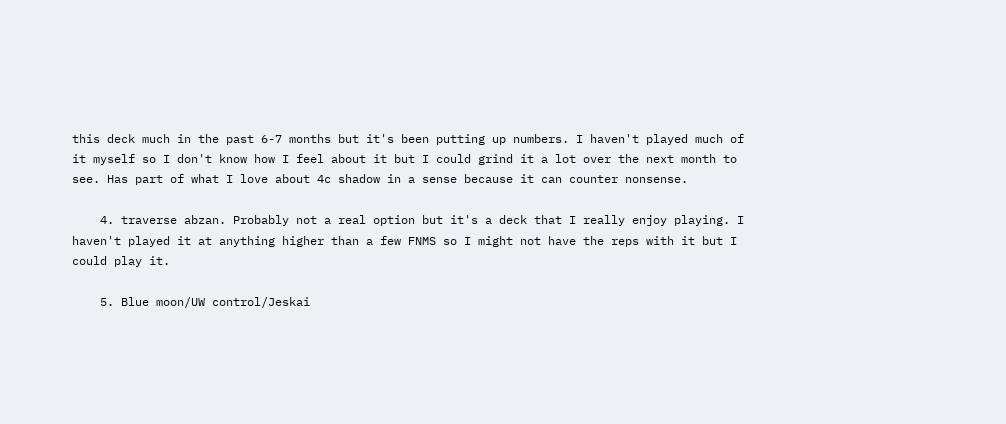this deck much in the past 6-7 months but it's been putting up numbers. I haven't played much of it myself so I don't know how I feel about it but I could grind it a lot over the next month to see. Has part of what I love about 4c shadow in a sense because it can counter nonsense.

    4. traverse abzan. Probably not a real option but it's a deck that I really enjoy playing. I haven't played it at anything higher than a few FNMS so I might not have the reps with it but I could play it.

    5. Blue moon/UW control/Jeskai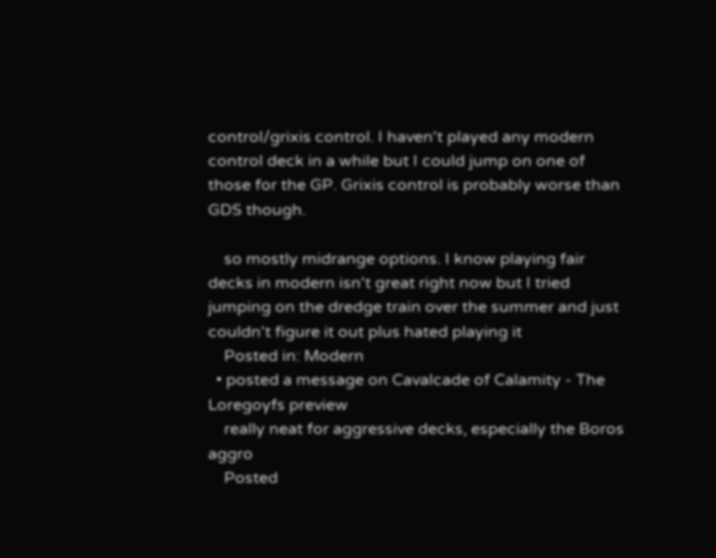control/grixis control. I haven't played any modern control deck in a while but I could jump on one of those for the GP. Grixis control is probably worse than GDS though.

    so mostly midrange options. I know playing fair decks in modern isn't great right now but I tried jumping on the dredge train over the summer and just couldn't figure it out plus hated playing it
    Posted in: Modern
  • posted a message on Cavalcade of Calamity - The Loregoyfs preview
    really neat for aggressive decks, especially the Boros aggro
    Posted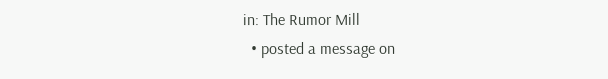in: The Rumor Mill
  • posted a message on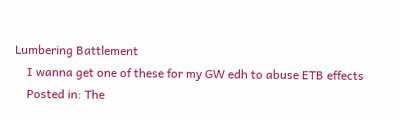Lumbering Battlement
    I wanna get one of these for my GW edh to abuse ETB effects
    Posted in: The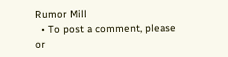Rumor Mill
  • To post a comment, please or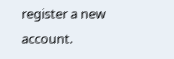register a new account.